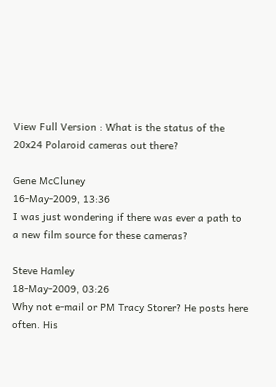View Full Version : What is the status of the 20x24 Polaroid cameras out there?

Gene McCluney
16-May-2009, 13:36
I was just wondering if there was ever a path to a new film source for these cameras?

Steve Hamley
18-May-2009, 03:26
Why not e-mail or PM Tracy Storer? He posts here often. His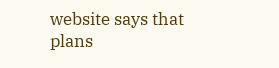website says that plans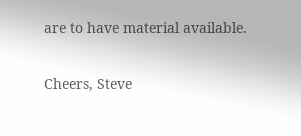are to have material available.


Cheers, Steve